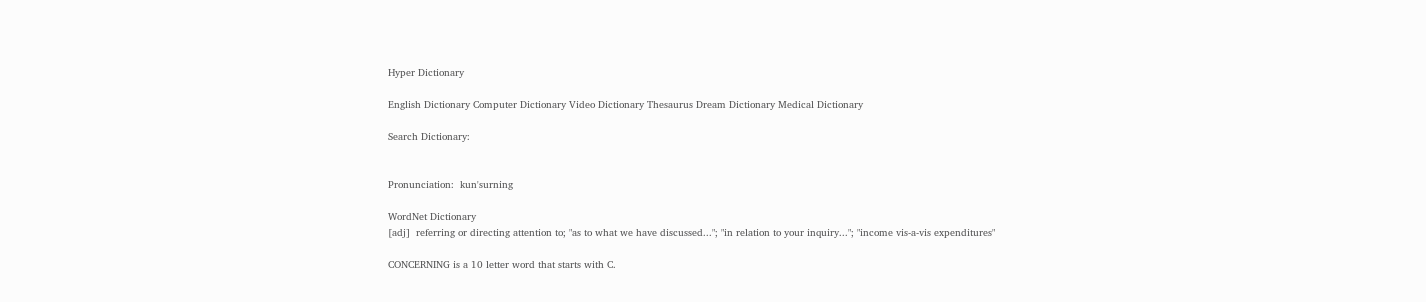Hyper Dictionary

English Dictionary Computer Dictionary Video Dictionary Thesaurus Dream Dictionary Medical Dictionary

Search Dictionary:


Pronunciation:  kun'surning

WordNet Dictionary
[adj]  referring or directing attention to; "as to what we have discussed..."; "in relation to your inquiry..."; "income vis-a-vis expenditures"

CONCERNING is a 10 letter word that starts with C.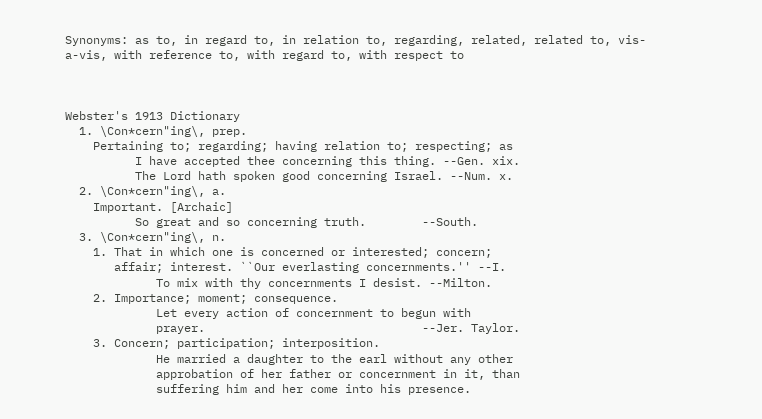Synonyms: as to, in regard to, in relation to, regarding, related, related to, vis-a-vis, with reference to, with regard to, with respect to



Webster's 1913 Dictionary
  1. \Con*cern"ing\, prep.
    Pertaining to; regarding; having relation to; respecting; as
          I have accepted thee concerning this thing. --Gen. xix.
          The Lord hath spoken good concerning Israel. --Num. x.
  2. \Con*cern"ing\, a.
    Important. [Archaic]
          So great and so concerning truth.        --South.
  3. \Con*cern"ing\, n.
    1. That in which one is concerned or interested; concern;
       affair; interest. ``Our everlasting concernments.'' --I.
             To mix with thy concernments I desist. --Milton.
    2. Importance; moment; consequence.
             Let every action of concernment to begun with
             prayer.                               --Jer. Taylor.
    3. Concern; participation; interposition.
             He married a daughter to the earl without any other
             approbation of her father or concernment in it, than
             suffering him and her come into his presence.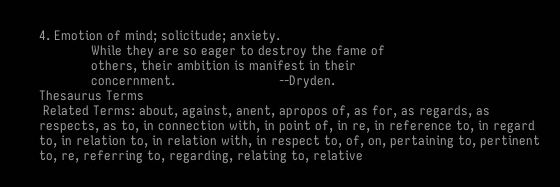4. Emotion of mind; solicitude; anxiety.
             While they are so eager to destroy the fame of
             others, their ambition is manifest in their
             concernment.                          --Dryden.
Thesaurus Terms
 Related Terms: about, against, anent, apropos of, as for, as regards, as respects, as to, in connection with, in point of, in re, in reference to, in regard to, in relation to, in relation with, in respect to, of, on, pertaining to, pertinent to, re, referring to, regarding, relating to, relative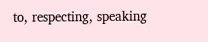to, respecting, speaking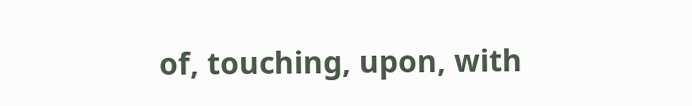of, touching, upon, with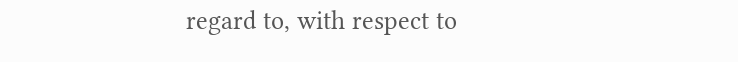regard to, with respect to